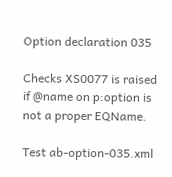Option declaration 035

Checks XS0077 is raised if @name on p:option is not a proper EQName.

Test ab-option-035.xml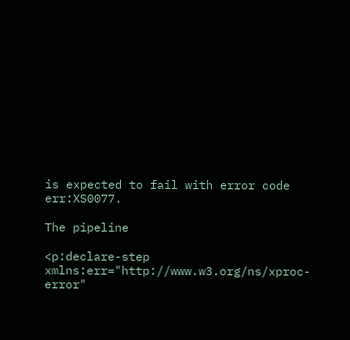is expected to fail with error code err:XS0077.

The pipeline

<p:declare-step xmlns:err="http://www.w3.org/ns/xproc-error"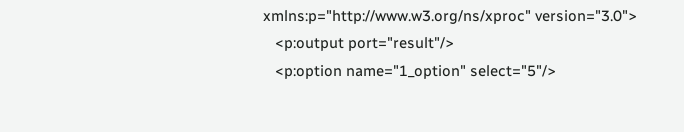xmlns:p="http://www.w3.org/ns/xproc" version="3.0">
   <p:output port="result"/>
   <p:option name="1_option" select="5"/>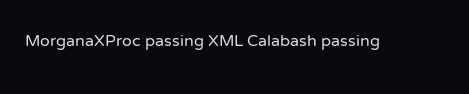MorganaXProc passing XML Calabash passing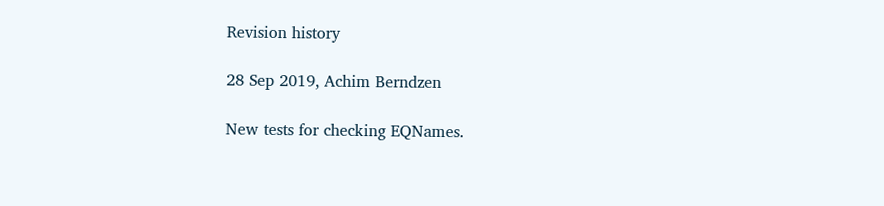Revision history

28 Sep 2019, Achim Berndzen

New tests for checking EQNames.